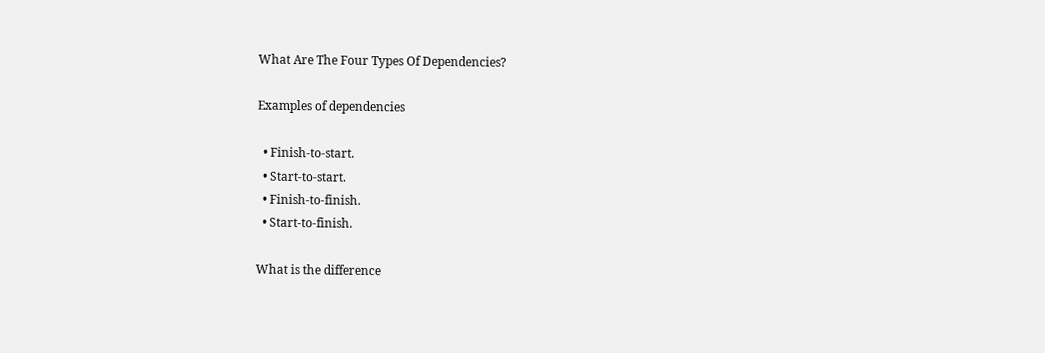What Are The Four Types Of Dependencies?

Examples of dependencies

  • Finish-to-start.
  • Start-to-start.
  • Finish-to-finish.
  • Start-to-finish.

What is the difference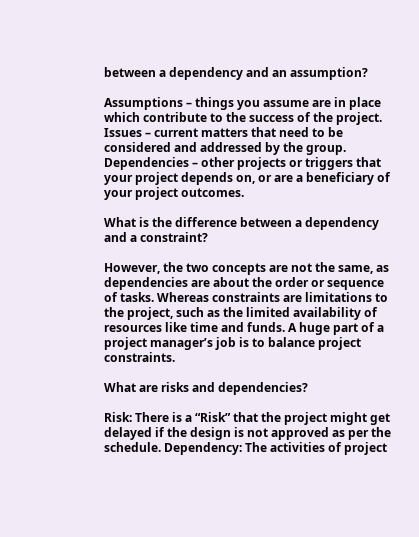between a dependency and an assumption?

Assumptions – things you assume are in place which contribute to the success of the project. Issues – current matters that need to be considered and addressed by the group. Dependencies – other projects or triggers that your project depends on, or are a beneficiary of your project outcomes.

What is the difference between a dependency and a constraint?

However, the two concepts are not the same, as dependencies are about the order or sequence of tasks. Whereas constraints are limitations to the project, such as the limited availability of resources like time and funds. A huge part of a project manager’s job is to balance project constraints.

What are risks and dependencies?

Risk: There is a “Risk” that the project might get delayed if the design is not approved as per the schedule. Dependency: The activities of project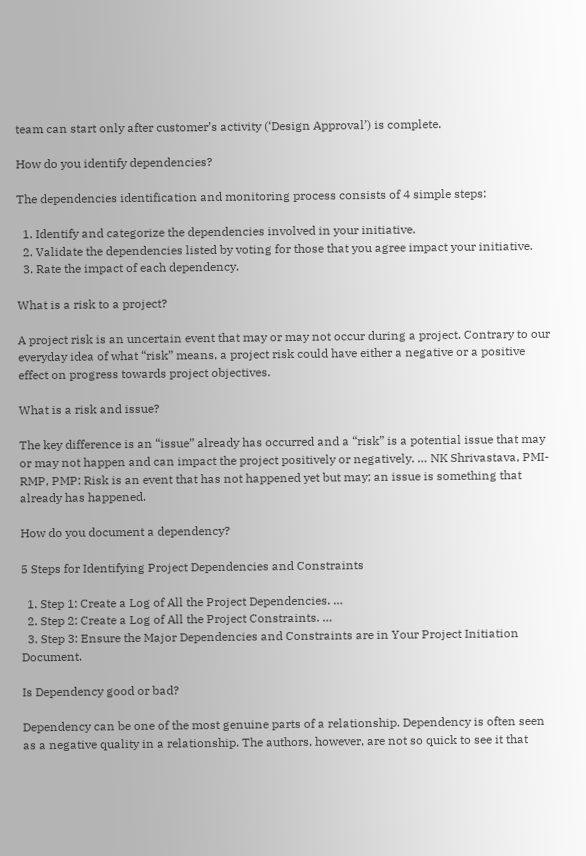team can start only after customer’s activity (‘Design Approval’) is complete.

How do you identify dependencies?

The dependencies identification and monitoring process consists of 4 simple steps:

  1. Identify and categorize the dependencies involved in your initiative.
  2. Validate the dependencies listed by voting for those that you agree impact your initiative.
  3. Rate the impact of each dependency.

What is a risk to a project?

A project risk is an uncertain event that may or may not occur during a project. Contrary to our everyday idea of what “risk” means, a project risk could have either a negative or a positive effect on progress towards project objectives.

What is a risk and issue?

The key difference is an “issue” already has occurred and a “risk” is a potential issue that may or may not happen and can impact the project positively or negatively. … NK Shrivastava, PMI-RMP, PMP: Risk is an event that has not happened yet but may; an issue is something that already has happened.

How do you document a dependency?

5 Steps for Identifying Project Dependencies and Constraints

  1. Step 1: Create a Log of All the Project Dependencies. …
  2. Step 2: Create a Log of All the Project Constraints. …
  3. Step 3: Ensure the Major Dependencies and Constraints are in Your Project Initiation Document.

Is Dependency good or bad?

Dependency can be one of the most genuine parts of a relationship. Dependency is often seen as a negative quality in a relationship. The authors, however, are not so quick to see it that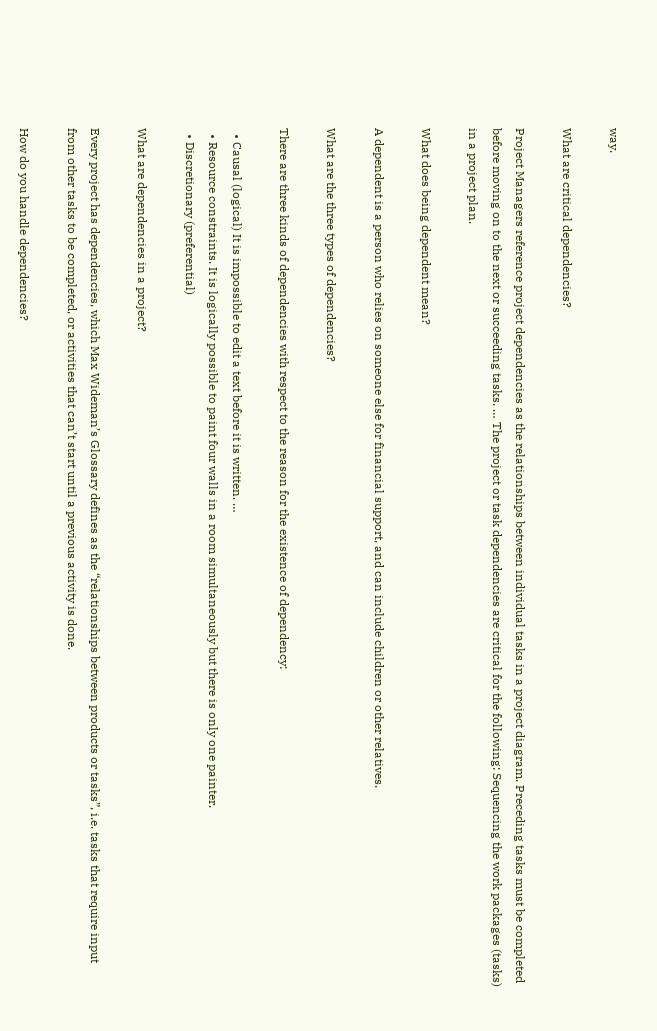way.

What are critical dependencies?

Project Managers reference project dependencies as the relationships between individual tasks in a project diagram. Preceding tasks must be completed before moving on to the next or succeeding tasks. … The project or task dependencies are critical for the following: Sequencing the work packages (tasks) in a project plan.

What does being dependent mean?

A dependent is a person who relies on someone else for financial support, and can include children or other relatives.

What are the three types of dependencies?

There are three kinds of dependencies with respect to the reason for the existence of dependency:

  • Causal (logical) It is impossible to edit a text before it is written. …
  • Resource constraints. It is logically possible to paint four walls in a room simultaneously but there is only one painter.
  • Discretionary (preferential)

What are dependencies in a project?

Every project has dependencies, which Max Wideman’s Glossary defines as the “relationships between products or tasks”, i.e. tasks that require input from other tasks to be completed, or activities that can’t start until a previous activity is done.

How do you handle dependencies?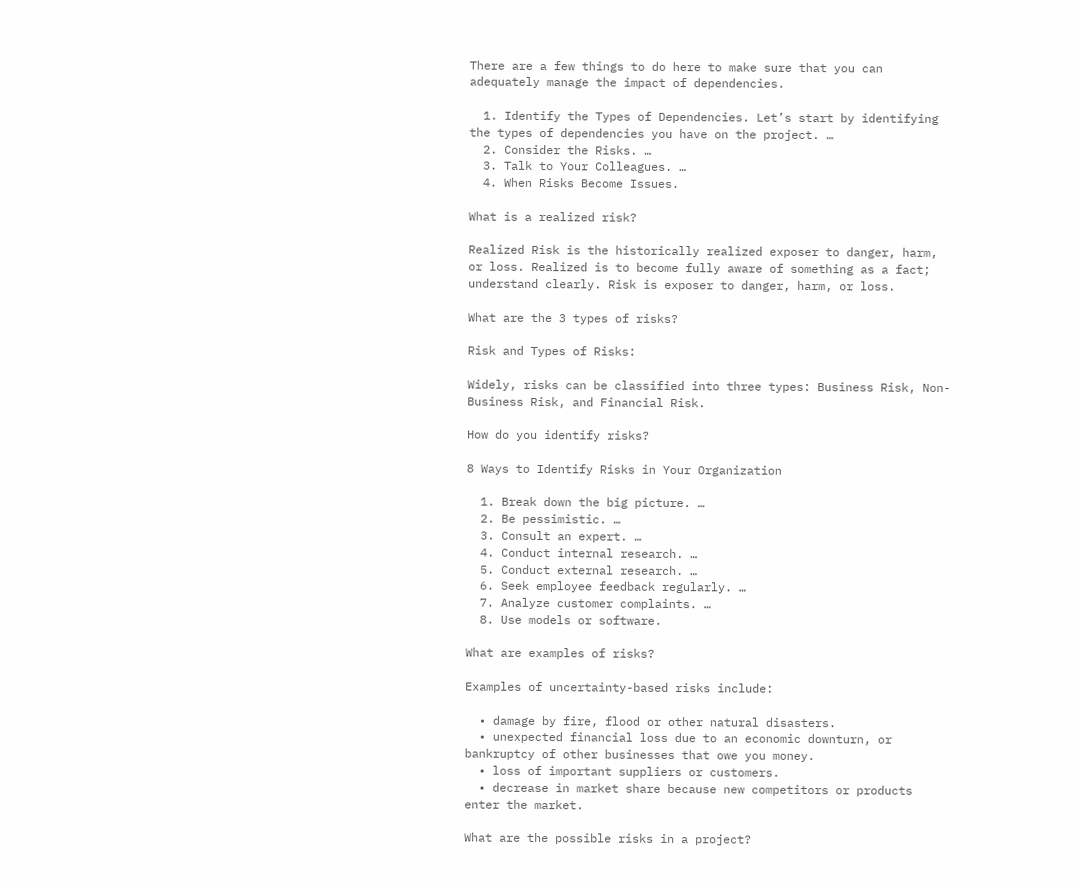There are a few things to do here to make sure that you can adequately manage the impact of dependencies.

  1. Identify the Types of Dependencies. Let’s start by identifying the types of dependencies you have on the project. …
  2. Consider the Risks. …
  3. Talk to Your Colleagues. …
  4. When Risks Become Issues.

What is a realized risk?

Realized Risk is the historically realized exposer to danger, harm, or loss. Realized is to become fully aware of something as a fact; understand clearly. Risk is exposer to danger, harm, or loss.

What are the 3 types of risks?

Risk and Types of Risks:

Widely, risks can be classified into three types: Business Risk, Non-Business Risk, and Financial Risk.

How do you identify risks?

8 Ways to Identify Risks in Your Organization

  1. Break down the big picture. …
  2. Be pessimistic. …
  3. Consult an expert. …
  4. Conduct internal research. …
  5. Conduct external research. …
  6. Seek employee feedback regularly. …
  7. Analyze customer complaints. …
  8. Use models or software.

What are examples of risks?

Examples of uncertainty-based risks include:

  • damage by fire, flood or other natural disasters.
  • unexpected financial loss due to an economic downturn, or bankruptcy of other businesses that owe you money.
  • loss of important suppliers or customers.
  • decrease in market share because new competitors or products enter the market.

What are the possible risks in a project?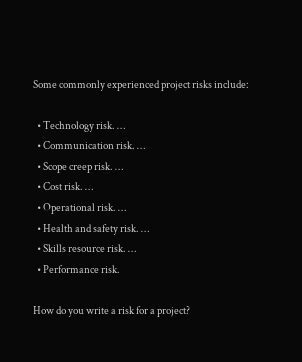Some commonly experienced project risks include:

  • Technology risk. …
  • Communication risk. …
  • Scope creep risk. …
  • Cost risk. …
  • Operational risk. …
  • Health and safety risk. …
  • Skills resource risk. …
  • Performance risk.

How do you write a risk for a project?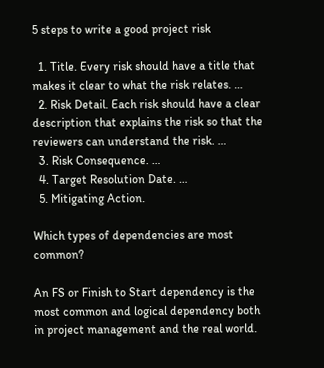5 steps to write a good project risk

  1. Title. Every risk should have a title that makes it clear to what the risk relates. …
  2. Risk Detail. Each risk should have a clear description that explains the risk so that the reviewers can understand the risk. …
  3. Risk Consequence. …
  4. Target Resolution Date. …
  5. Mitigating Action.

Which types of dependencies are most common?

An FS or Finish to Start dependency is the most common and logical dependency both in project management and the real world.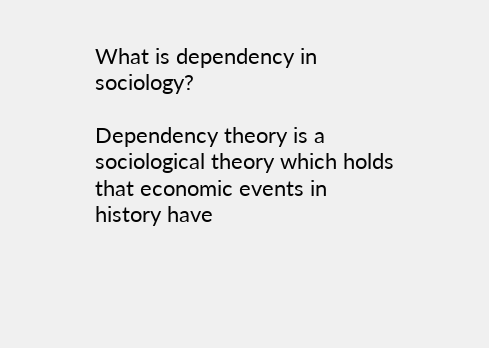What is dependency in sociology?

Dependency theory is a sociological theory which holds that economic events in history have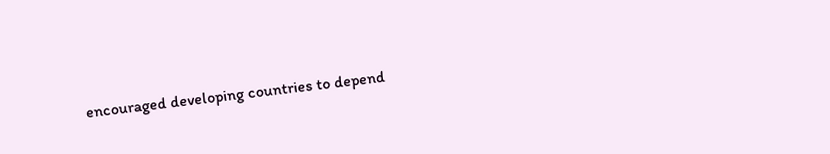encouraged developing countries to depend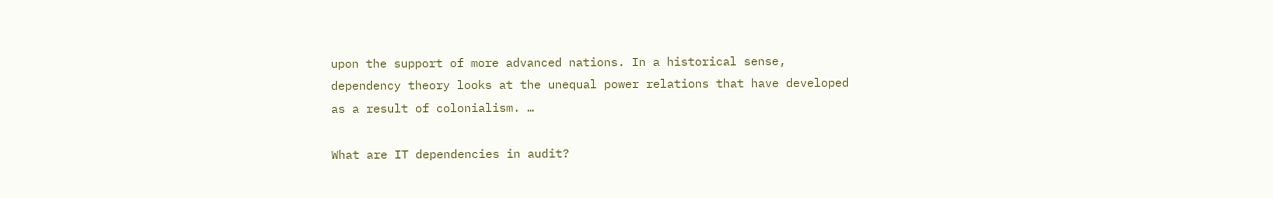upon the support of more advanced nations. In a historical sense, dependency theory looks at the unequal power relations that have developed as a result of colonialism. …

What are IT dependencies in audit?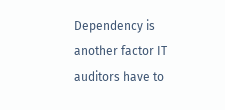Dependency is another factor IT auditors have to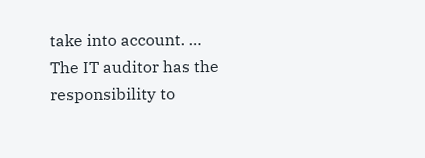take into account. … The IT auditor has the responsibility to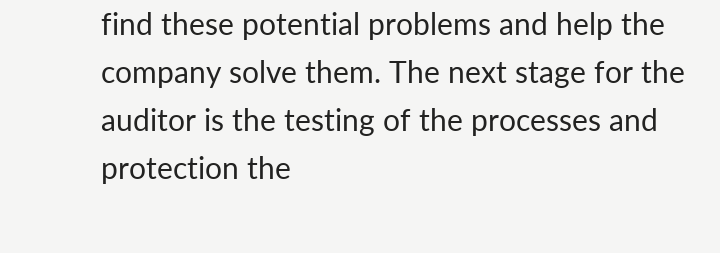find these potential problems and help the company solve them. The next stage for the auditor is the testing of the processes and protection the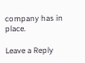company has in place.

Leave a Reply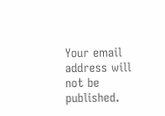Your email address will not be published.